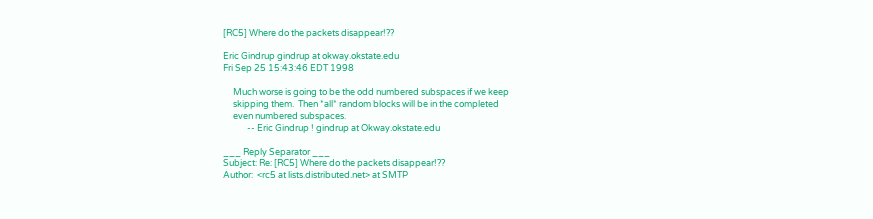[RC5] Where do the packets disappear!??

Eric Gindrup gindrup at okway.okstate.edu
Fri Sep 25 15:43:46 EDT 1998

     Much worse is going to be the odd numbered subspaces if we keep
     skipping them.  Then *all* random blocks will be in the completed
     even numbered subspaces.
            -- Eric Gindrup ! gindrup at Okway.okstate.edu

___ Reply Separator ___
Subject: Re: [RC5] Where do the packets disappear!??
Author:  <rc5 at lists.distributed.net> at SMTP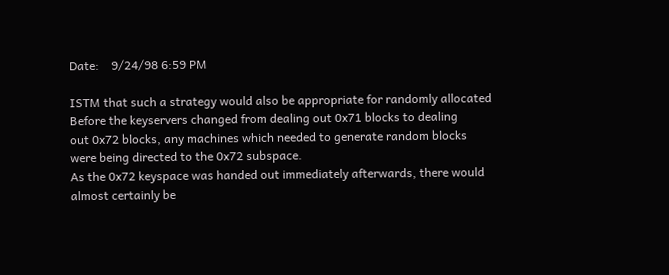Date:    9/24/98 6:59 PM

ISTM that such a strategy would also be appropriate for randomly allocated
Before the keyservers changed from dealing out 0x71 blocks to dealing
out 0x72 blocks, any machines which needed to generate random blocks
were being directed to the 0x72 subspace.
As the 0x72 keyspace was handed out immediately afterwards, there would
almost certainly be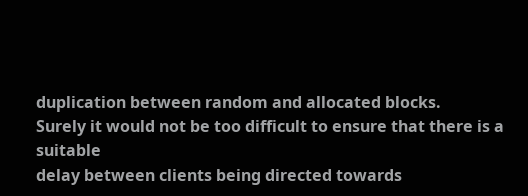duplication between random and allocated blocks.
Surely it would not be too difficult to ensure that there is a suitable
delay between clients being directed towards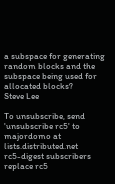a subspace for generating
random blocks and the subspace being used for allocated blocks?
Steve Lee

To unsubscribe, send 'unsubscribe rc5' to majordomo at lists.distributed.net
rc5-digest subscribers replace rc5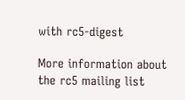with rc5-digest

More information about the rc5 mailing list